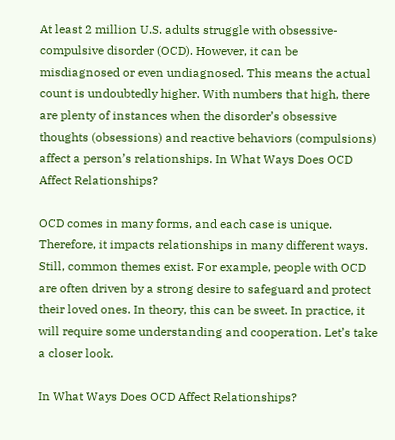At least 2 million U.S. adults struggle with obsessive-compulsive disorder (OCD). However, it can be misdiagnosed or even undiagnosed. This means the actual count is undoubtedly higher. With numbers that high, there are plenty of instances when the disorder’s obsessive thoughts (obsessions) and reactive behaviors (compulsions) affect a person’s relationships. In What Ways Does OCD Affect Relationships?

OCD comes in many forms, and each case is unique. Therefore, it impacts relationships in many different ways. Still, common themes exist. For example, people with OCD are often driven by a strong desire to safeguard and protect their loved ones. In theory, this can be sweet. In practice, it will require some understanding and cooperation. Let’s take a closer look.

In What Ways Does OCD Affect Relationships?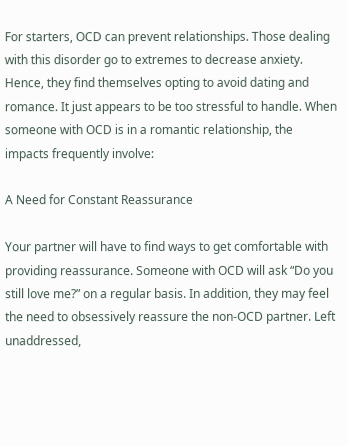For starters, OCD can prevent relationships. Those dealing with this disorder go to extremes to decrease anxiety. Hence, they find themselves opting to avoid dating and romance. It just appears to be too stressful to handle. When someone with OCD is in a romantic relationship, the impacts frequently involve:

A Need for Constant Reassurance

Your partner will have to find ways to get comfortable with providing reassurance. Someone with OCD will ask “Do you still love me?” on a regular basis. In addition, they may feel the need to obsessively reassure the non-OCD partner. Left unaddressed,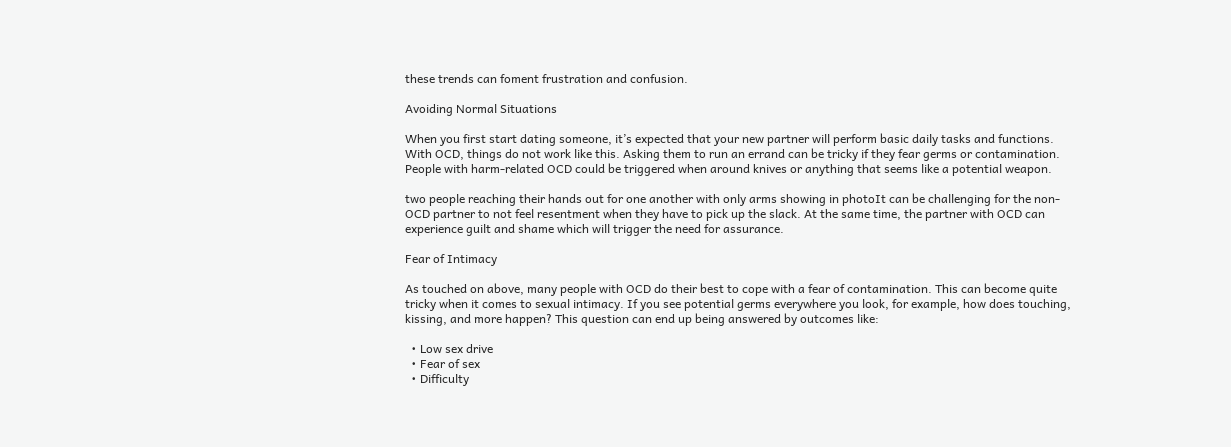these trends can foment frustration and confusion.

Avoiding Normal Situations

When you first start dating someone, it’s expected that your new partner will perform basic daily tasks and functions. With OCD, things do not work like this. Asking them to run an errand can be tricky if they fear germs or contamination. People with harm-related OCD could be triggered when around knives or anything that seems like a potential weapon.

two people reaching their hands out for one another with only arms showing in photoIt can be challenging for the non-OCD partner to not feel resentment when they have to pick up the slack. At the same time, the partner with OCD can experience guilt and shame which will trigger the need for assurance.

Fear of Intimacy

As touched on above, many people with OCD do their best to cope with a fear of contamination. This can become quite tricky when it comes to sexual intimacy. If you see potential germs everywhere you look, for example, how does touching, kissing, and more happen? This question can end up being answered by outcomes like:

  • Low sex drive
  • Fear of sex
  • Difficulty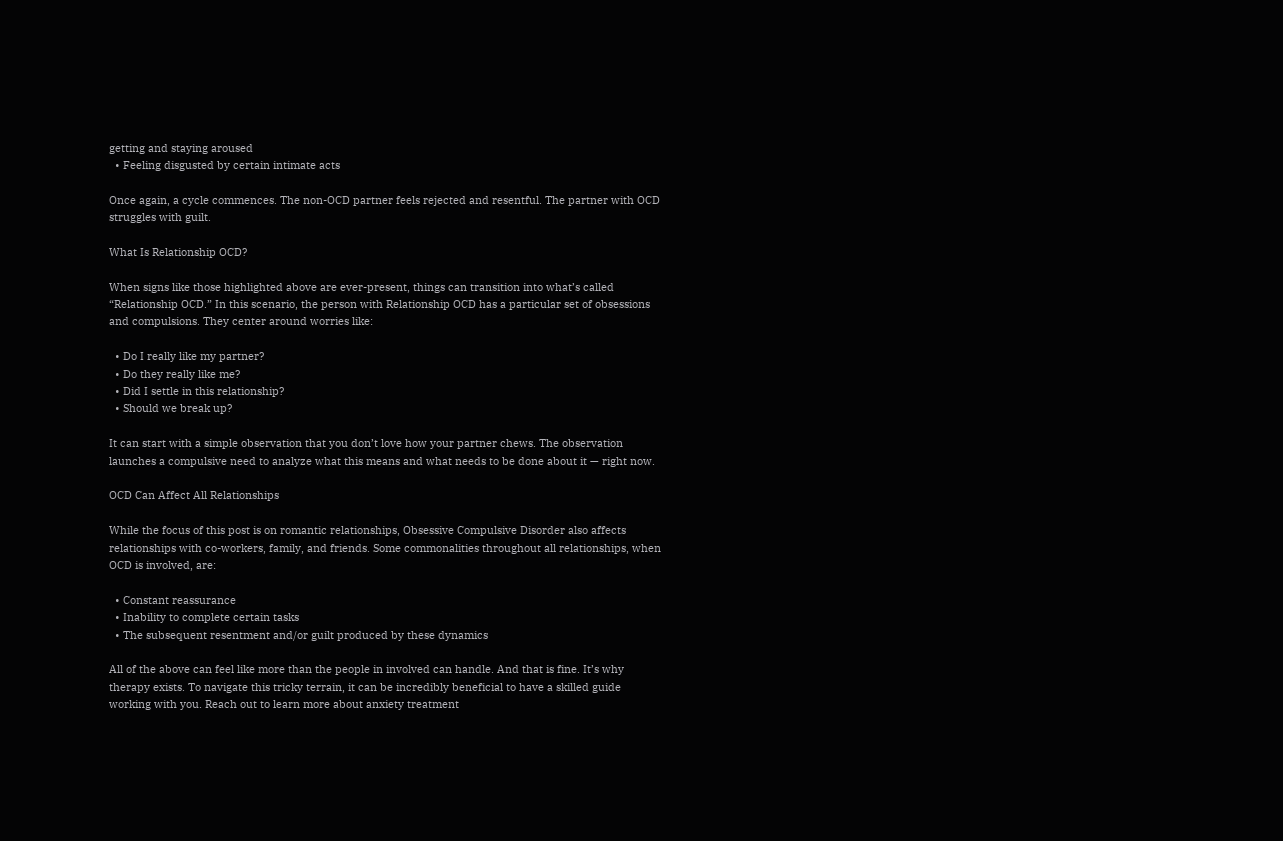getting and staying aroused
  • Feeling disgusted by certain intimate acts

Once again, a cycle commences. The non-OCD partner feels rejected and resentful. The partner with OCD struggles with guilt.

What Is Relationship OCD?

When signs like those highlighted above are ever-present, things can transition into what’s called “Relationship OCD.” In this scenario, the person with Relationship OCD has a particular set of obsessions and compulsions. They center around worries like:

  • Do I really like my partner?
  • Do they really like me?
  • Did I settle in this relationship?
  • Should we break up?

It can start with a simple observation that you don’t love how your partner chews. The observation launches a compulsive need to analyze what this means and what needs to be done about it — right now.

OCD Can Affect All Relationships

While the focus of this post is on romantic relationships, Obsessive Compulsive Disorder also affects relationships with co-workers, family, and friends. Some commonalities throughout all relationships, when OCD is involved, are:

  • Constant reassurance
  • Inability to complete certain tasks
  • The subsequent resentment and/or guilt produced by these dynamics

All of the above can feel like more than the people in involved can handle. And that is fine. It’s why therapy exists. To navigate this tricky terrain, it can be incredibly beneficial to have a skilled guide working with you. Reach out to learn more about anxiety treatment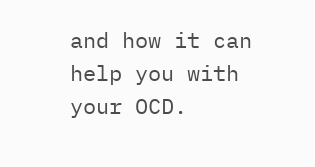and how it can help you with your OCD.